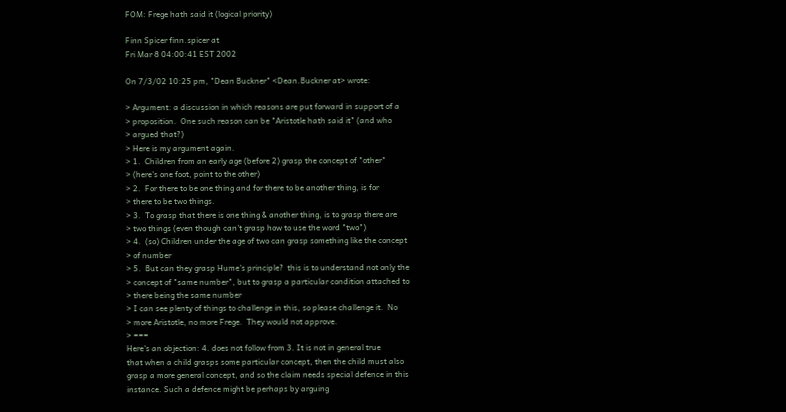FOM: Frege hath said it (logical priority)

Finn Spicer finn.spicer at
Fri Mar 8 04:00:41 EST 2002

On 7/3/02 10:25 pm, "Dean Buckner" <Dean.Buckner at> wrote:

> Argument: a discussion in which reasons are put forward in support of a
> proposition.  One such reason can be "Aristotle hath said it" (and who
> argued that?)
> Here is my argument again.
> 1.  Children from an early age (before 2) grasp the concept of "other"
> (here's one foot, point to the other)
> 2.  For there to be one thing and for there to be another thing, is for
> there to be two things.
> 3.  To grasp that there is one thing & another thing, is to grasp there are
> two things (even though can't grasp how to use the word "two")
> 4.  (so) Children under the age of two can grasp something like the concept
> of number
> 5.  But can they grasp Hume's principle?  this is to understand not only the
> concept of "same number", but to grasp a particular condition attached to
> there being the same number
> I can see plenty of things to challenge in this, so please challenge it.  No
> more Aristotle, no more Frege.  They would not approve.
> ===
Here's an objection: 4. does not follow from 3. It is not in general true
that when a child grasps some particular concept, then the child must also
grasp a more general concept, and so the claim needs special defence in this
instance. Such a defence might be perhaps by arguing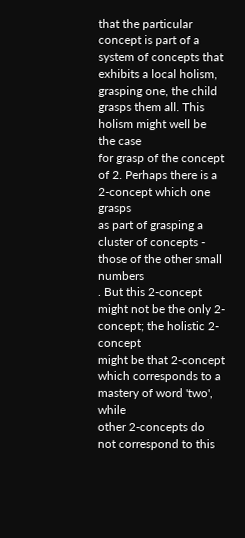that the particular
concept is part of a system of concepts that exhibits a local holism,
grasping one, the child grasps them all. This holism might well be the case
for grasp of the concept of 2. Perhaps there is a 2-concept which one grasps
as part of grasping a cluster of concepts - those of the other small numbers
. But this 2-concept might not be the only 2-concept; the holistic 2-concept
might be that 2-concept which corresponds to a mastery of word 'two', while
other 2-concepts do not correspond to this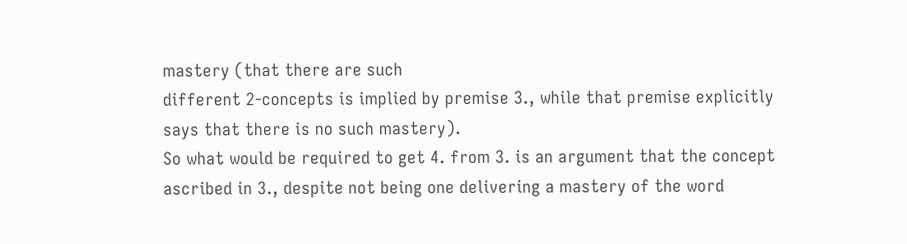mastery (that there are such
different 2-concepts is implied by premise 3., while that premise explicitly
says that there is no such mastery).
So what would be required to get 4. from 3. is an argument that the concept
ascribed in 3., despite not being one delivering a mastery of the word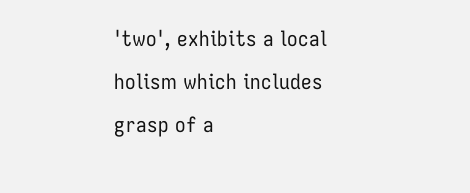'two', exhibits a local holism which includes grasp of a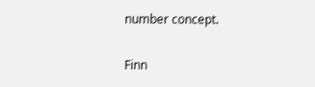number concept.

Finn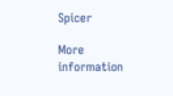Spicer

More information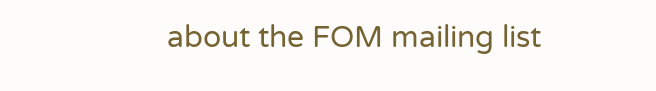about the FOM mailing list